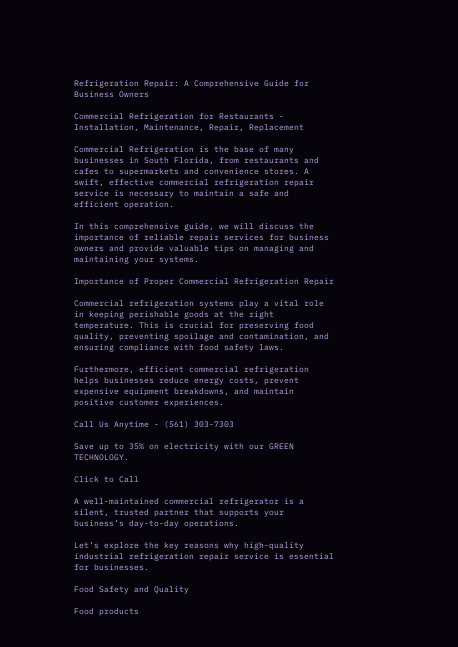Refrigeration Repair: A Comprehensive Guide for Business Owners

Commercial Refrigeration for Restaurants - Installation, Maintenance, Repair, Replacement

Commercial Refrigeration is the base of many businesses in South Florida, from restaurants and cafes to supermarkets and convenience stores. A swift, effective commercial refrigeration repair service is necessary to maintain a safe and efficient operation.

In this comprehensive guide, we will discuss the importance of reliable repair services for business owners and provide valuable tips on managing and maintaining your systems.

Importance of Proper Commercial Refrigeration Repair

Commercial refrigeration systems play a vital role in keeping perishable goods at the right temperature. This is crucial for preserving food quality, preventing spoilage and contamination, and ensuring compliance with food safety laws.

Furthermore, efficient commercial refrigeration helps businesses reduce energy costs, prevent expensive equipment breakdowns, and maintain positive customer experiences.

Call Us Anytime - (561) 303-7303

Save up to 35% on electricity with our GREEN TECHNOLOGY.

Click to Call

A well-maintained commercial refrigerator is a silent, trusted partner that supports your business’s day-to-day operations.

Let’s explore the key reasons why high-quality industrial refrigeration repair service is essential for businesses.

Food Safety and Quality

Food products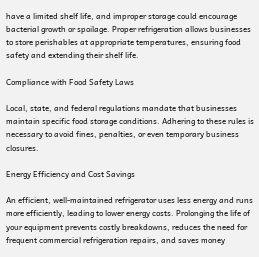have a limited shelf life, and improper storage could encourage bacterial growth or spoilage. Proper refrigeration allows businesses to store perishables at appropriate temperatures, ensuring food safety and extending their shelf life.

Compliance with Food Safety Laws

Local, state, and federal regulations mandate that businesses maintain specific food storage conditions. Adhering to these rules is necessary to avoid fines, penalties, or even temporary business closures.

Energy Efficiency and Cost Savings

An efficient, well-maintained refrigerator uses less energy and runs more efficiently, leading to lower energy costs. Prolonging the life of your equipment prevents costly breakdowns, reduces the need for frequent commercial refrigeration repairs, and saves money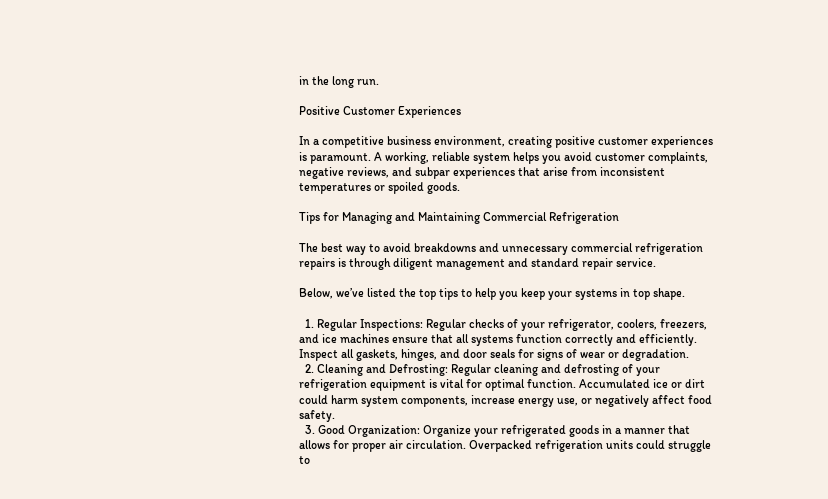in the long run.

Positive Customer Experiences

In a competitive business environment, creating positive customer experiences is paramount. A working, reliable system helps you avoid customer complaints, negative reviews, and subpar experiences that arise from inconsistent temperatures or spoiled goods.

Tips for Managing and Maintaining Commercial Refrigeration

The best way to avoid breakdowns and unnecessary commercial refrigeration repairs is through diligent management and standard repair service.

Below, we’ve listed the top tips to help you keep your systems in top shape.

  1. Regular Inspections: Regular checks of your refrigerator, coolers, freezers, and ice machines ensure that all systems function correctly and efficiently. Inspect all gaskets, hinges, and door seals for signs of wear or degradation.
  2. Cleaning and Defrosting: Regular cleaning and defrosting of your refrigeration equipment is vital for optimal function. Accumulated ice or dirt could harm system components, increase energy use, or negatively affect food safety.
  3. Good Organization: Organize your refrigerated goods in a manner that allows for proper air circulation. Overpacked refrigeration units could struggle to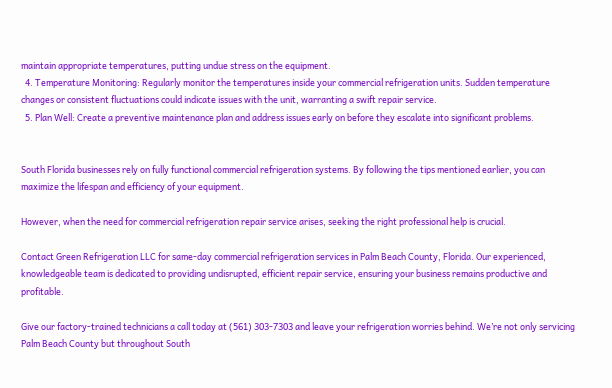maintain appropriate temperatures, putting undue stress on the equipment.
  4. Temperature Monitoring: Regularly monitor the temperatures inside your commercial refrigeration units. Sudden temperature changes or consistent fluctuations could indicate issues with the unit, warranting a swift repair service.
  5. Plan Well: Create a preventive maintenance plan and address issues early on before they escalate into significant problems.


South Florida businesses rely on fully functional commercial refrigeration systems. By following the tips mentioned earlier, you can maximize the lifespan and efficiency of your equipment.

However, when the need for commercial refrigeration repair service arises, seeking the right professional help is crucial.

Contact Green Refrigeration LLC for same-day commercial refrigeration services in Palm Beach County, Florida. Our experienced, knowledgeable team is dedicated to providing undisrupted, efficient repair service, ensuring your business remains productive and profitable.

Give our factory-trained technicians a call today at (561) 303-7303 and leave your refrigeration worries behind. We’re not only servicing Palm Beach County but throughout South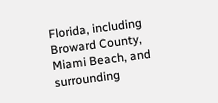Florida, including Broward County, Miami Beach, and surrounding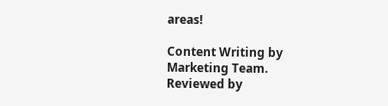areas!

Content Writing by Marketing Team.
Reviewed by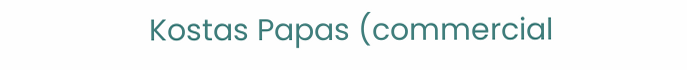Kostas Papas (commercial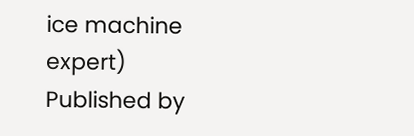ice machine expert)
Published by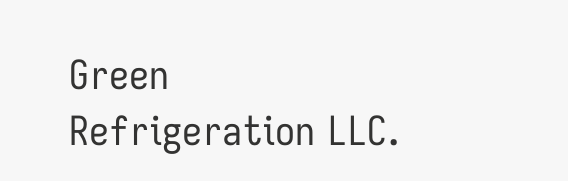Green Refrigeration LLC.